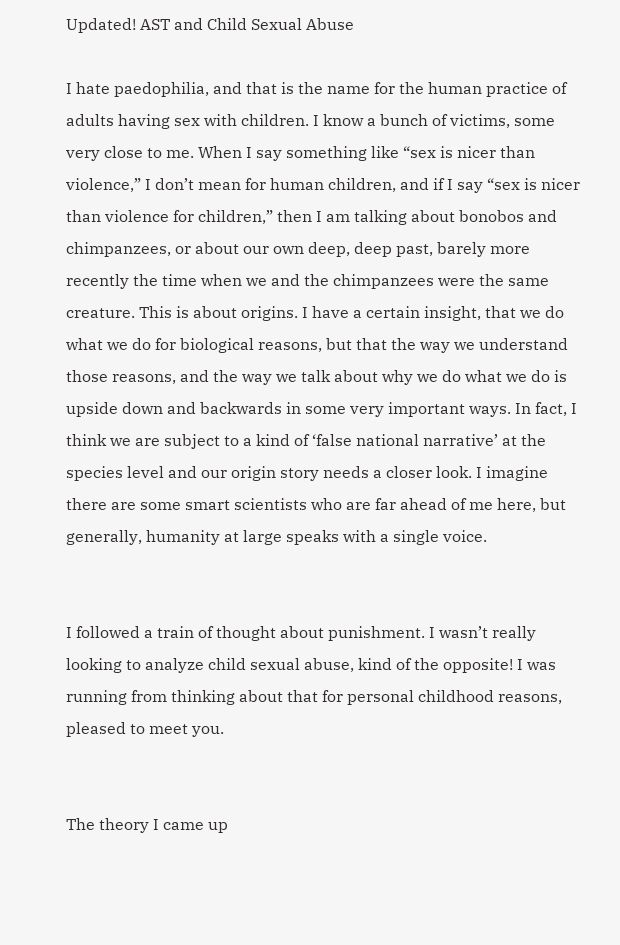Updated! AST and Child Sexual Abuse

I hate paedophilia, and that is the name for the human practice of adults having sex with children. I know a bunch of victims, some very close to me. When I say something like “sex is nicer than violence,” I don’t mean for human children, and if I say “sex is nicer than violence for children,” then I am talking about bonobos and chimpanzees, or about our own deep, deep past, barely more recently the time when we and the chimpanzees were the same creature. This is about origins. I have a certain insight, that we do what we do for biological reasons, but that the way we understand those reasons, and the way we talk about why we do what we do is upside down and backwards in some very important ways. In fact, I think we are subject to a kind of ‘false national narrative’ at the species level and our origin story needs a closer look. I imagine there are some smart scientists who are far ahead of me here, but generally, humanity at large speaks with a single voice.


I followed a train of thought about punishment. I wasn’t really looking to analyze child sexual abuse, kind of the opposite! I was running from thinking about that for personal childhood reasons, pleased to meet you.


The theory I came up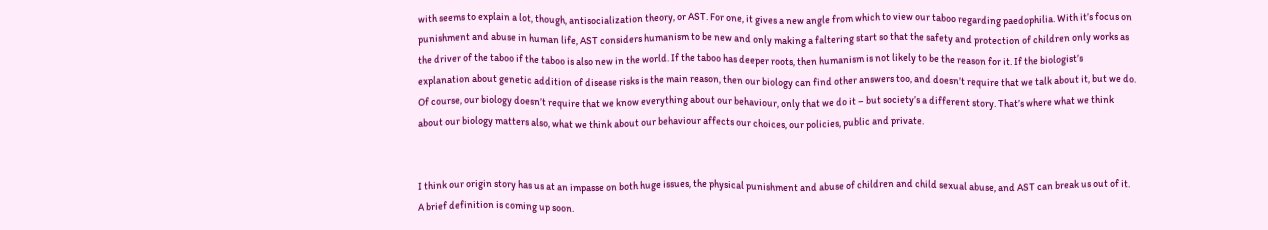with seems to explain a lot, though, antisocialization theory, or AST. For one, it gives a new angle from which to view our taboo regarding paedophilia. With it’s focus on punishment and abuse in human life, AST considers humanism to be new and only making a faltering start so that the safety and protection of children only works as the driver of the taboo if the taboo is also new in the world. If the taboo has deeper roots, then humanism is not likely to be the reason for it. If the biologist’s explanation about genetic addition of disease risks is the main reason, then our biology can find other answers too, and doesn’t require that we talk about it, but we do. Of course, our biology doesn’t require that we know everything about our behaviour, only that we do it – but society’s a different story. That’s where what we think about our biology matters also, what we think about our behaviour affects our choices, our policies, public and private.


I think our origin story has us at an impasse on both huge issues, the physical punishment and abuse of children and child sexual abuse, and AST can break us out of it. A brief definition is coming up soon.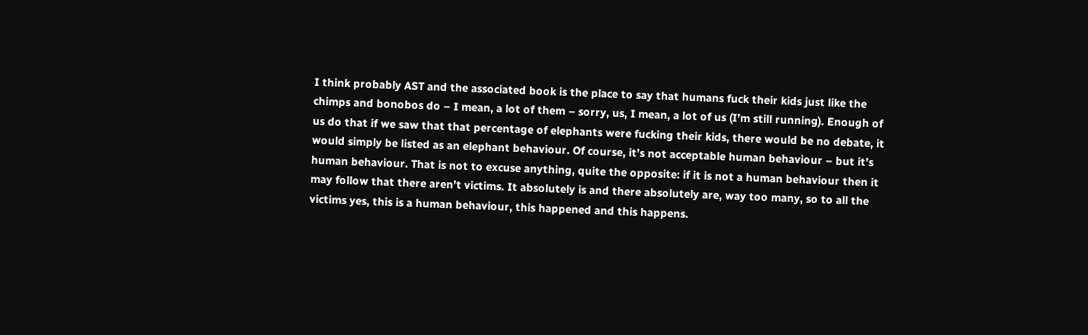I think probably AST and the associated book is the place to say that humans fuck their kids just like the chimps and bonobos do – I mean, a lot of them – sorry, us, I mean, a lot of us (I’m still running). Enough of us do that if we saw that that percentage of elephants were fucking their kids, there would be no debate, it would simply be listed as an elephant behaviour. Of course, it’s not acceptable human behaviour – but it’s human behaviour. That is not to excuse anything, quite the opposite: if it is not a human behaviour then it may follow that there aren’t victims. It absolutely is and there absolutely are, way too many, so to all the victims yes, this is a human behaviour, this happened and this happens.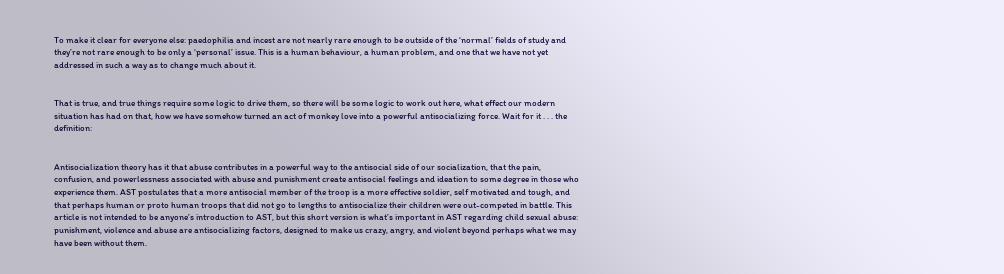To make it clear for everyone else: paedophilia and incest are not nearly rare enough to be outside of the ‘normal’ fields of study and they’re not rare enough to be only a ‘personal’ issue. This is a human behaviour, a human problem, and one that we have not yet addressed in such a way as to change much about it.


That is true, and true things require some logic to drive them, so there will be some logic to work out here, what effect our modern situation has had on that, how we have somehow turned an act of monkey love into a powerful antisocializing force. Wait for it . . . the definition:


Antisocialization theory has it that abuse contributes in a powerful way to the antisocial side of our socialization, that the pain, confusion, and powerlessness associated with abuse and punishment create antisocial feelings and ideation to some degree in those who experience them. AST postulates that a more antisocial member of the troop is a more effective soldier, self motivated and tough, and that perhaps human or proto human troops that did not go to lengths to antisocialize their children were out-competed in battle. This article is not intended to be anyone’s introduction to AST, but this short version is what’s important in AST regarding child sexual abuse: punishment, violence and abuse are antisocializing factors, designed to make us crazy, angry, and violent beyond perhaps what we may have been without them.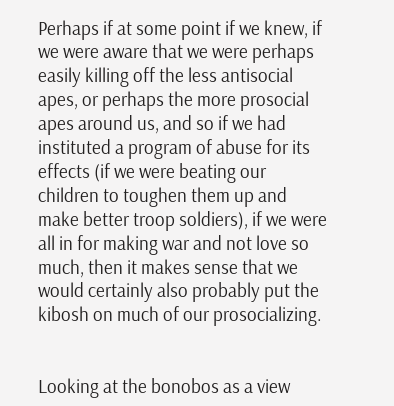Perhaps if at some point if we knew, if we were aware that we were perhaps easily killing off the less antisocial apes, or perhaps the more prosocial apes around us, and so if we had instituted a program of abuse for its effects (if we were beating our children to toughen them up and make better troop soldiers), if we were all in for making war and not love so much, then it makes sense that we would certainly also probably put the kibosh on much of our prosocializing.


Looking at the bonobos as a view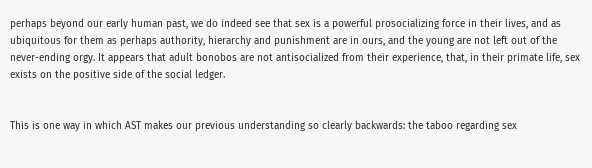perhaps beyond our early human past, we do indeed see that sex is a powerful prosocializing force in their lives, and as ubiquitous for them as perhaps authority, hierarchy and punishment are in ours, and the young are not left out of the never-ending orgy. It appears that adult bonobos are not antisocialized from their experience, that, in their primate life, sex exists on the positive side of the social ledger.


This is one way in which AST makes our previous understanding so clearly backwards: the taboo regarding sex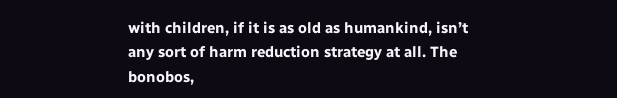with children, if it is as old as humankind, isn’t any sort of harm reduction strategy at all. The bonobos,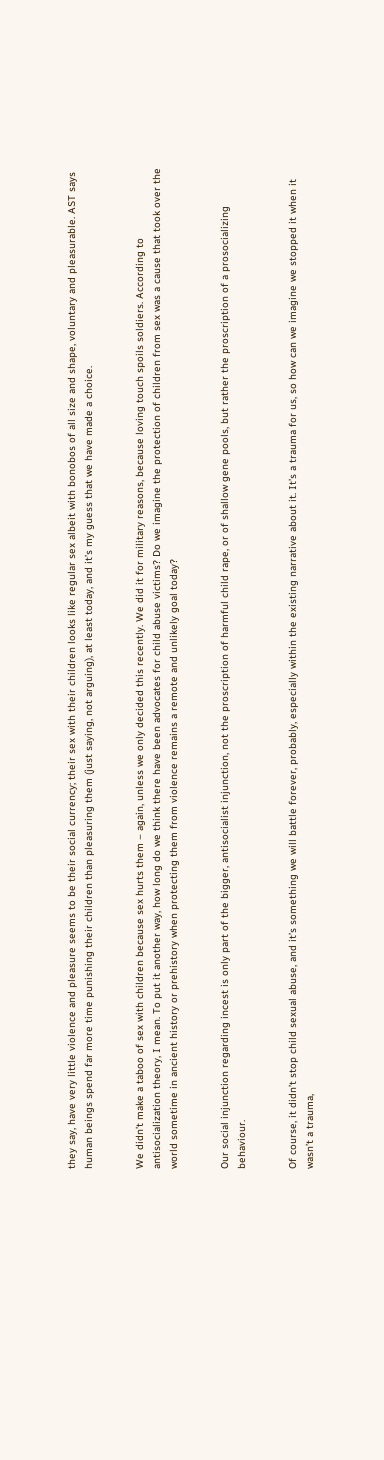they say, have very little violence and pleasure seems to be their social currency; their sex with their children looks like regular sex albeit with bonobos of all size and shape, voluntary and pleasurable. AST says human beings spend far more time punishing their children than pleasuring them (just saying, not arguing), at least today, and it’s my guess that we have made a choice.


We didn’t make a taboo of sex with children because sex hurts them – again, unless we only decided this recently. We did it for military reasons, because loving touch spoils soldiers. According to antisocialization theory, I mean. To put it another way, how long do we think there have been advocates for child abuse victims? Do we imagine the protection of children from sex was a cause that took over the world sometime in ancient history or prehistory when protecting them from violence remains a remote and unlikely goal today?


Our social injunction regarding incest is only part of the bigger, antisocialist injunction, not the proscription of harmful child rape, or of shallow gene pools, but rather the proscription of a prosocializing behaviour.


Of course, it didn’t stop child sexual abuse, and it’s something we will battle forever, probably, especially within the existing narrative about it. It’s a trauma for us, so how can we imagine we stopped it when it wasn’t a trauma,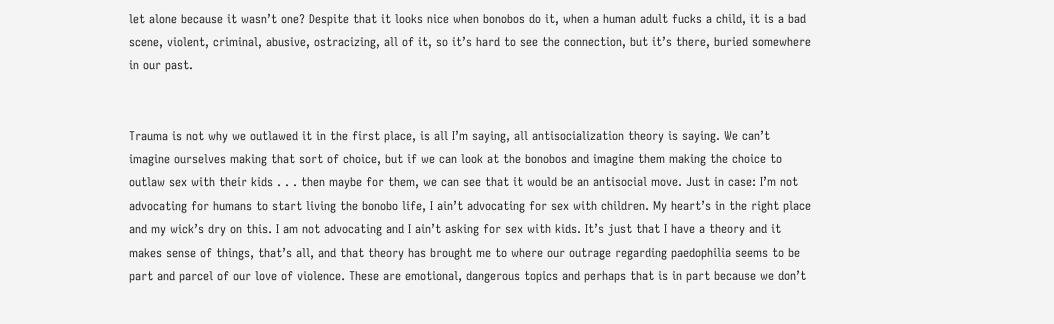let alone because it wasn’t one? Despite that it looks nice when bonobos do it, when a human adult fucks a child, it is a bad scene, violent, criminal, abusive, ostracizing, all of it, so it’s hard to see the connection, but it’s there, buried somewhere in our past.


Trauma is not why we outlawed it in the first place, is all I’m saying, all antisocialization theory is saying. We can’t imagine ourselves making that sort of choice, but if we can look at the bonobos and imagine them making the choice to outlaw sex with their kids . . . then maybe for them, we can see that it would be an antisocial move. Just in case: I’m not advocating for humans to start living the bonobo life, I ain’t advocating for sex with children. My heart’s in the right place and my wick’s dry on this. I am not advocating and I ain’t asking for sex with kids. It’s just that I have a theory and it makes sense of things, that’s all, and that theory has brought me to where our outrage regarding paedophilia seems to be part and parcel of our love of violence. These are emotional, dangerous topics and perhaps that is in part because we don’t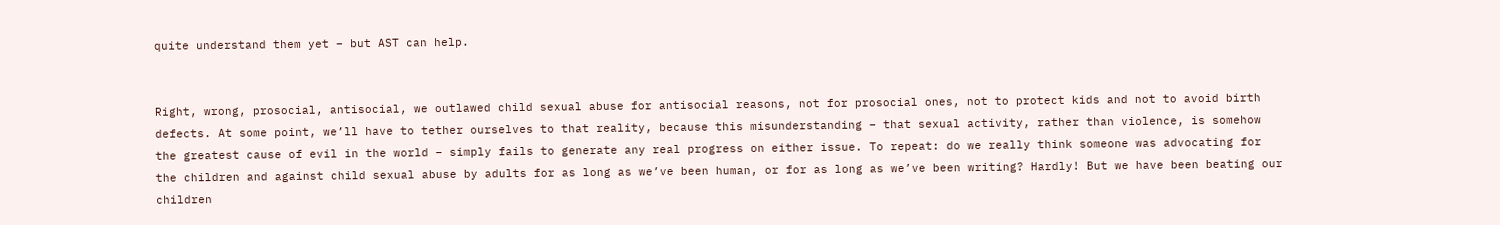quite understand them yet – but AST can help.


Right, wrong, prosocial, antisocial, we outlawed child sexual abuse for antisocial reasons, not for prosocial ones, not to protect kids and not to avoid birth defects. At some point, we’ll have to tether ourselves to that reality, because this misunderstanding – that sexual activity, rather than violence, is somehow the greatest cause of evil in the world – simply fails to generate any real progress on either issue. To repeat: do we really think someone was advocating for the children and against child sexual abuse by adults for as long as we’ve been human, or for as long as we’ve been writing? Hardly! But we have been beating our children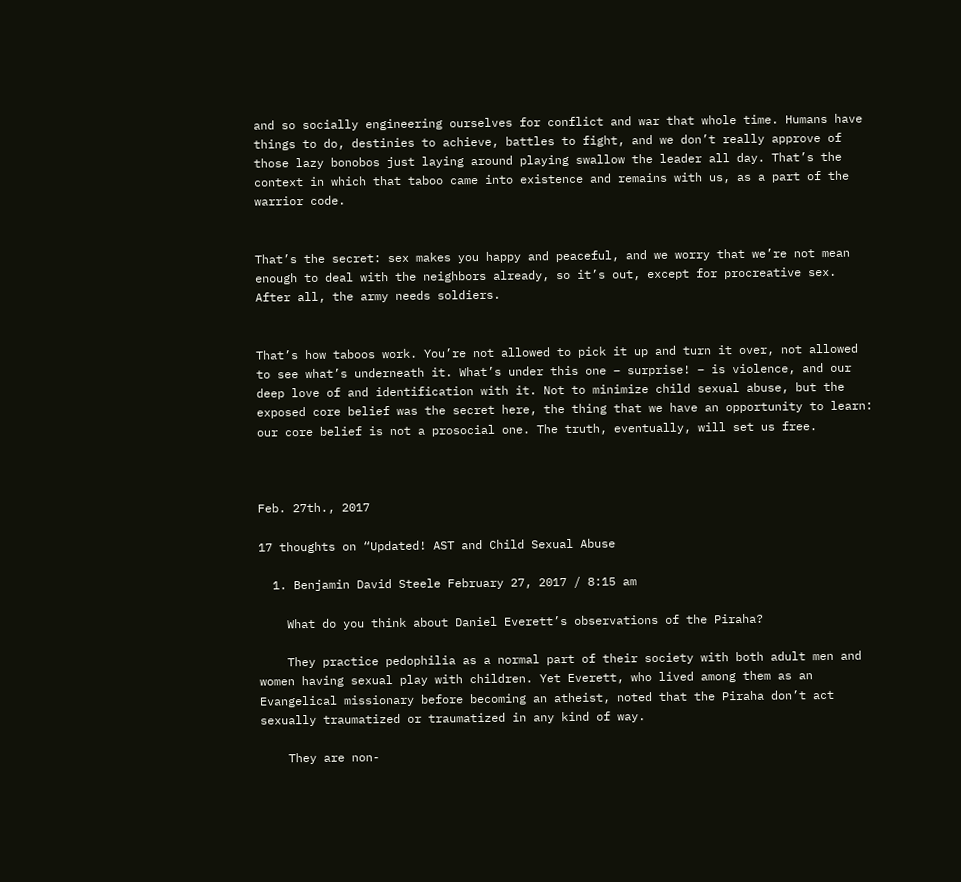and so socially engineering ourselves for conflict and war that whole time. Humans have things to do, destinies to achieve, battles to fight, and we don’t really approve of those lazy bonobos just laying around playing swallow the leader all day. That’s the context in which that taboo came into existence and remains with us, as a part of the warrior code.


That’s the secret: sex makes you happy and peaceful, and we worry that we’re not mean enough to deal with the neighbors already, so it’s out, except for procreative sex. After all, the army needs soldiers.


That’s how taboos work. You’re not allowed to pick it up and turn it over, not allowed to see what’s underneath it. What’s under this one – surprise! – is violence, and our deep love of and identification with it. Not to minimize child sexual abuse, but the exposed core belief was the secret here, the thing that we have an opportunity to learn: our core belief is not a prosocial one. The truth, eventually, will set us free.



Feb. 27th., 2017

17 thoughts on “Updated! AST and Child Sexual Abuse

  1. Benjamin David Steele February 27, 2017 / 8:15 am

    What do you think about Daniel Everett’s observations of the Piraha?

    They practice pedophilia as a normal part of their society with both adult men and women having sexual play with children. Yet Everett, who lived among them as an Evangelical missionary before becoming an atheist, noted that the Piraha don’t act sexually traumatized or traumatized in any kind of way.

    They are non-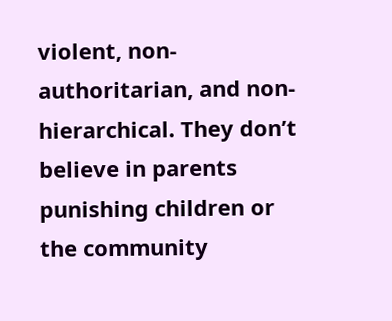violent, non-authoritarian, and non-hierarchical. They don’t believe in parents punishing children or the community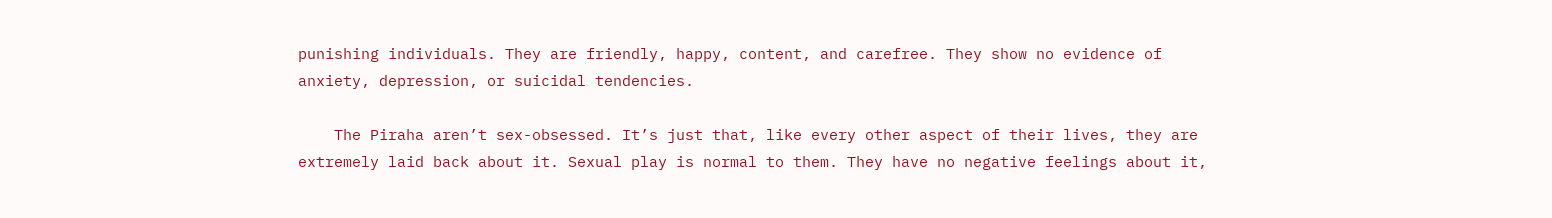punishing individuals. They are friendly, happy, content, and carefree. They show no evidence of anxiety, depression, or suicidal tendencies.

    The Piraha aren’t sex-obsessed. It’s just that, like every other aspect of their lives, they are extremely laid back about it. Sexual play is normal to them. They have no negative feelings about it,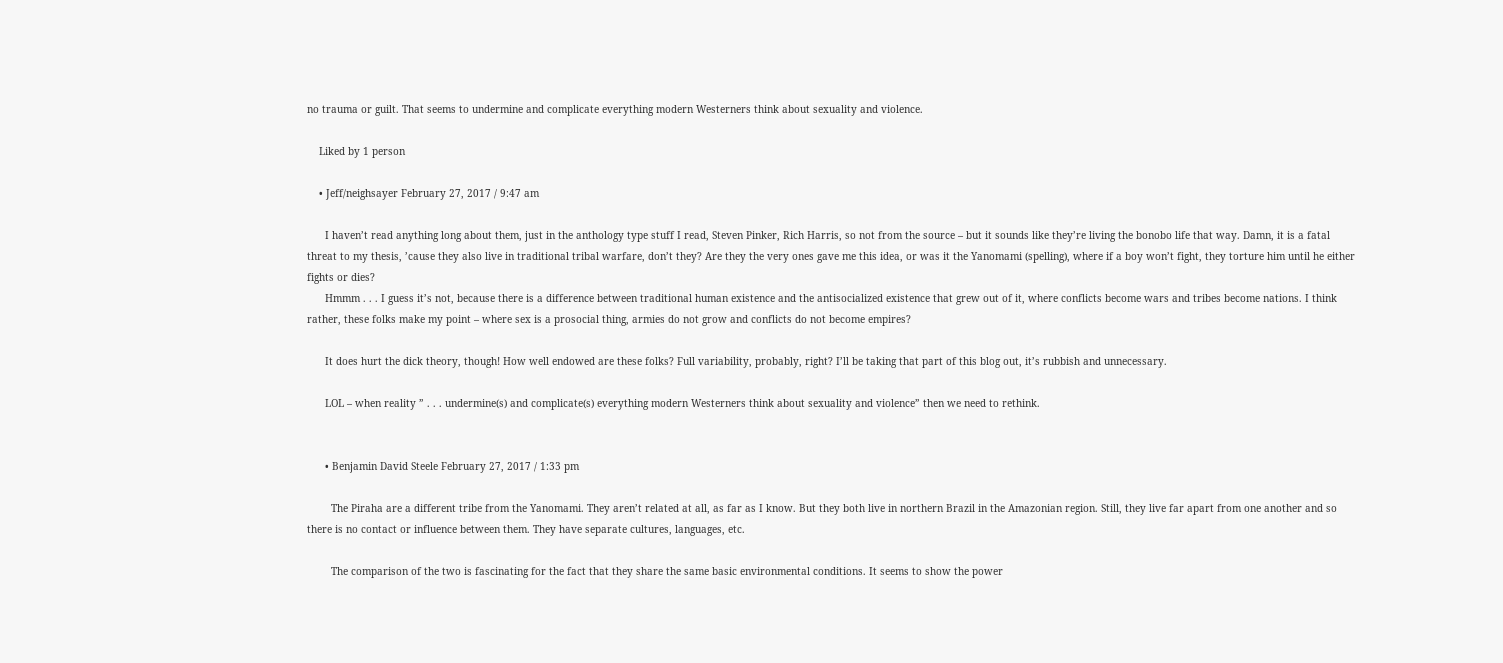no trauma or guilt. That seems to undermine and complicate everything modern Westerners think about sexuality and violence.

    Liked by 1 person

    • Jeff/neighsayer February 27, 2017 / 9:47 am

      I haven’t read anything long about them, just in the anthology type stuff I read, Steven Pinker, Rich Harris, so not from the source – but it sounds like they’re living the bonobo life that way. Damn, it is a fatal threat to my thesis, ’cause they also live in traditional tribal warfare, don’t they? Are they the very ones gave me this idea, or was it the Yanomami (spelling), where if a boy won’t fight, they torture him until he either fights or dies?
      Hmmm . . . I guess it’s not, because there is a difference between traditional human existence and the antisocialized existence that grew out of it, where conflicts become wars and tribes become nations. I think rather, these folks make my point – where sex is a prosocial thing, armies do not grow and conflicts do not become empires?

      It does hurt the dick theory, though! How well endowed are these folks? Full variability, probably, right? I’ll be taking that part of this blog out, it’s rubbish and unnecessary.

      LOL – when reality ” . . . undermine(s) and complicate(s) everything modern Westerners think about sexuality and violence” then we need to rethink.


      • Benjamin David Steele February 27, 2017 / 1:33 pm

        The Piraha are a different tribe from the Yanomami. They aren’t related at all, as far as I know. But they both live in northern Brazil in the Amazonian region. Still, they live far apart from one another and so there is no contact or influence between them. They have separate cultures, languages, etc.

        The comparison of the two is fascinating for the fact that they share the same basic environmental conditions. It seems to show the power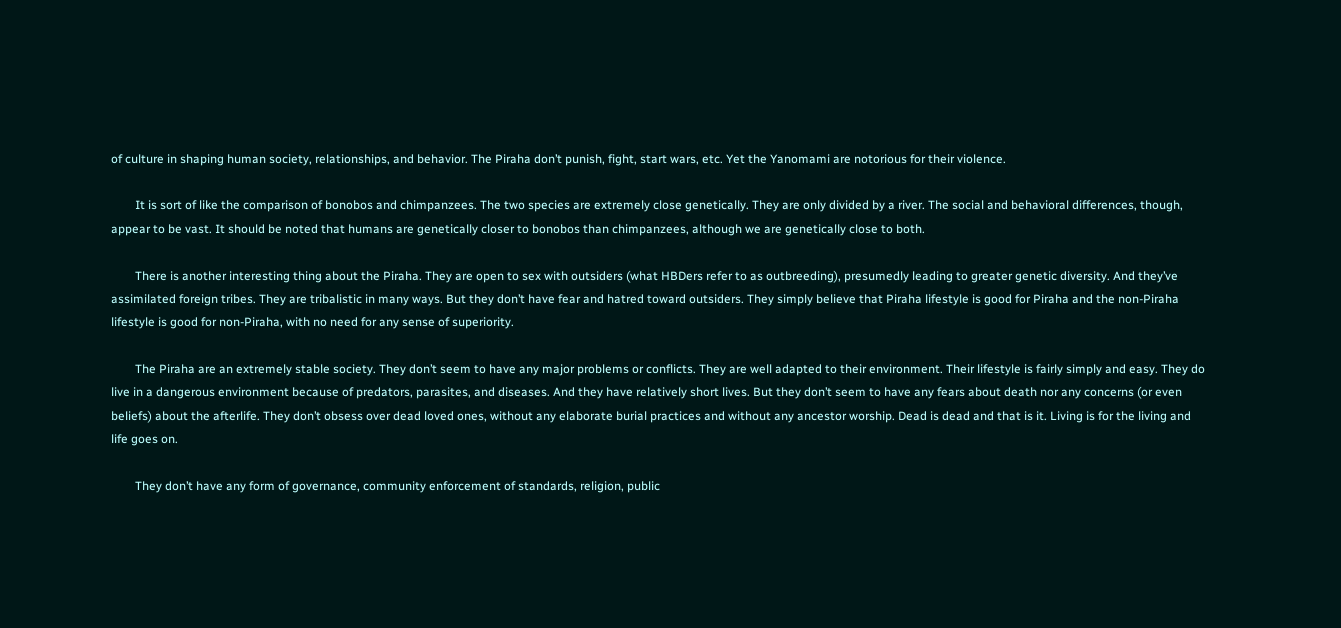of culture in shaping human society, relationships, and behavior. The Piraha don’t punish, fight, start wars, etc. Yet the Yanomami are notorious for their violence.

        It is sort of like the comparison of bonobos and chimpanzees. The two species are extremely close genetically. They are only divided by a river. The social and behavioral differences, though, appear to be vast. It should be noted that humans are genetically closer to bonobos than chimpanzees, although we are genetically close to both.

        There is another interesting thing about the Piraha. They are open to sex with outsiders (what HBDers refer to as outbreeding), presumedly leading to greater genetic diversity. And they’ve assimilated foreign tribes. They are tribalistic in many ways. But they don’t have fear and hatred toward outsiders. They simply believe that Piraha lifestyle is good for Piraha and the non-Piraha lifestyle is good for non-Piraha, with no need for any sense of superiority.

        The Piraha are an extremely stable society. They don’t seem to have any major problems or conflicts. They are well adapted to their environment. Their lifestyle is fairly simply and easy. They do live in a dangerous environment because of predators, parasites, and diseases. And they have relatively short lives. But they don’t seem to have any fears about death nor any concerns (or even beliefs) about the afterlife. They don’t obsess over dead loved ones, without any elaborate burial practices and without any ancestor worship. Dead is dead and that is it. Living is for the living and life goes on.

        They don’t have any form of governance, community enforcement of standards, religion, public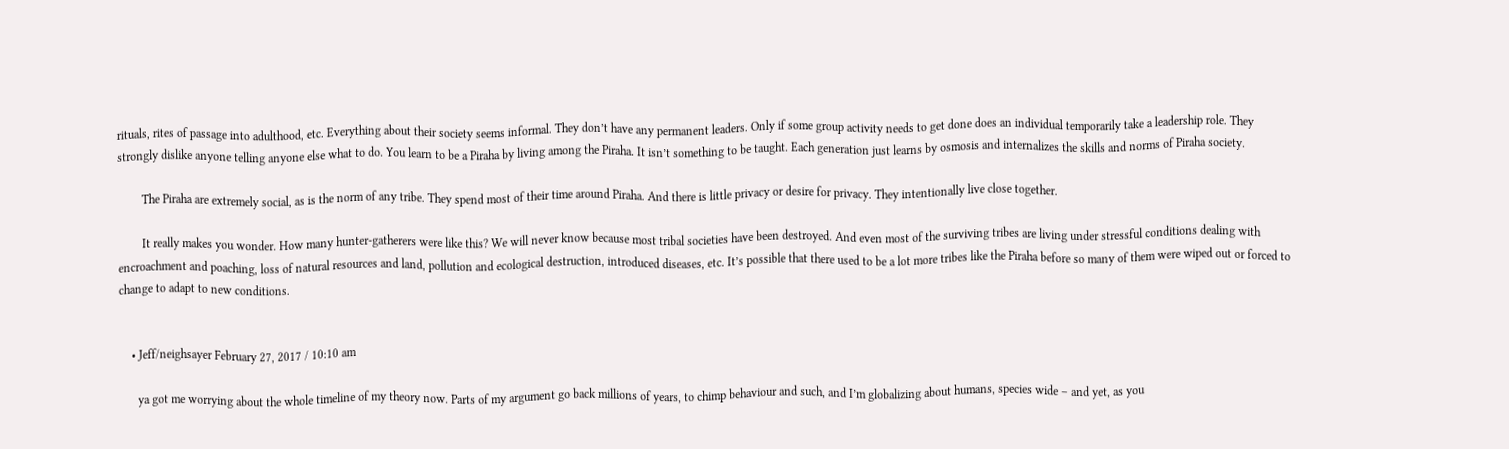rituals, rites of passage into adulthood, etc. Everything about their society seems informal. They don’t have any permanent leaders. Only if some group activity needs to get done does an individual temporarily take a leadership role. They strongly dislike anyone telling anyone else what to do. You learn to be a Piraha by living among the Piraha. It isn’t something to be taught. Each generation just learns by osmosis and internalizes the skills and norms of Piraha society.

        The Piraha are extremely social, as is the norm of any tribe. They spend most of their time around Piraha. And there is little privacy or desire for privacy. They intentionally live close together.

        It really makes you wonder. How many hunter-gatherers were like this? We will never know because most tribal societies have been destroyed. And even most of the surviving tribes are living under stressful conditions dealing with encroachment and poaching, loss of natural resources and land, pollution and ecological destruction, introduced diseases, etc. It’s possible that there used to be a lot more tribes like the Piraha before so many of them were wiped out or forced to change to adapt to new conditions.


    • Jeff/neighsayer February 27, 2017 / 10:10 am

      ya got me worrying about the whole timeline of my theory now. Parts of my argument go back millions of years, to chimp behaviour and such, and I’m globalizing about humans, species wide – and yet, as you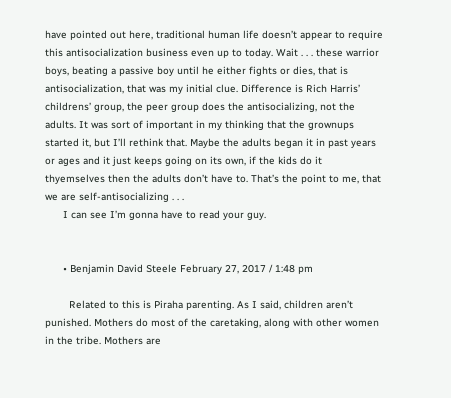have pointed out here, traditional human life doesn’t appear to require this antisocialization business even up to today. Wait . . . these warrior boys, beating a passive boy until he either fights or dies, that is antisocialization, that was my initial clue. Difference is Rich Harris’ childrens’ group, the peer group does the antisocializing, not the adults. It was sort of important in my thinking that the grownups started it, but I’ll rethink that. Maybe the adults began it in past years or ages and it just keeps going on its own, if the kids do it thyemselves then the adults don’t have to. That’s the point to me, that we are self-antisocializing . . .
      I can see I’m gonna have to read your guy.


      • Benjamin David Steele February 27, 2017 / 1:48 pm

        Related to this is Piraha parenting. As I said, children aren’t punished. Mothers do most of the caretaking, along with other women in the tribe. Mothers are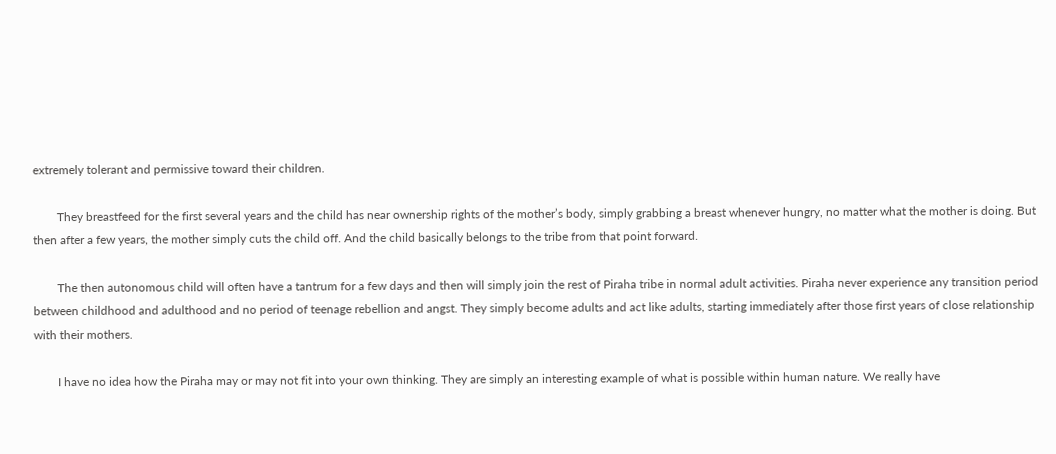extremely tolerant and permissive toward their children.

        They breastfeed for the first several years and the child has near ownership rights of the mother’s body, simply grabbing a breast whenever hungry, no matter what the mother is doing. But then after a few years, the mother simply cuts the child off. And the child basically belongs to the tribe from that point forward.

        The then autonomous child will often have a tantrum for a few days and then will simply join the rest of Piraha tribe in normal adult activities. Piraha never experience any transition period between childhood and adulthood and no period of teenage rebellion and angst. They simply become adults and act like adults, starting immediately after those first years of close relationship with their mothers.

        I have no idea how the Piraha may or may not fit into your own thinking. They are simply an interesting example of what is possible within human nature. We really have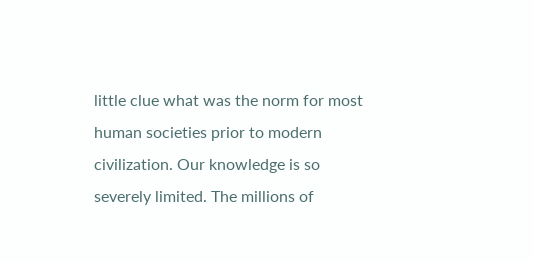little clue what was the norm for most human societies prior to modern civilization. Our knowledge is so severely limited. The millions of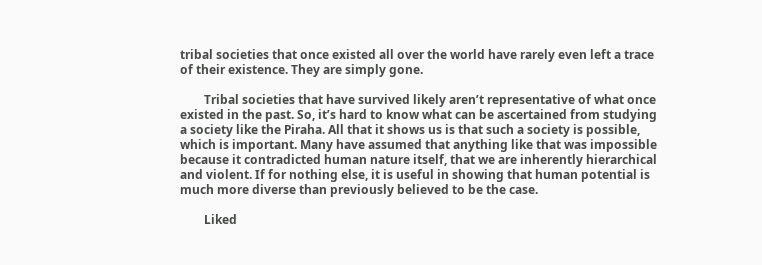tribal societies that once existed all over the world have rarely even left a trace of their existence. They are simply gone.

        Tribal societies that have survived likely aren’t representative of what once existed in the past. So, it’s hard to know what can be ascertained from studying a society like the Piraha. All that it shows us is that such a society is possible, which is important. Many have assumed that anything like that was impossible because it contradicted human nature itself, that we are inherently hierarchical and violent. If for nothing else, it is useful in showing that human potential is much more diverse than previously believed to be the case.

        Liked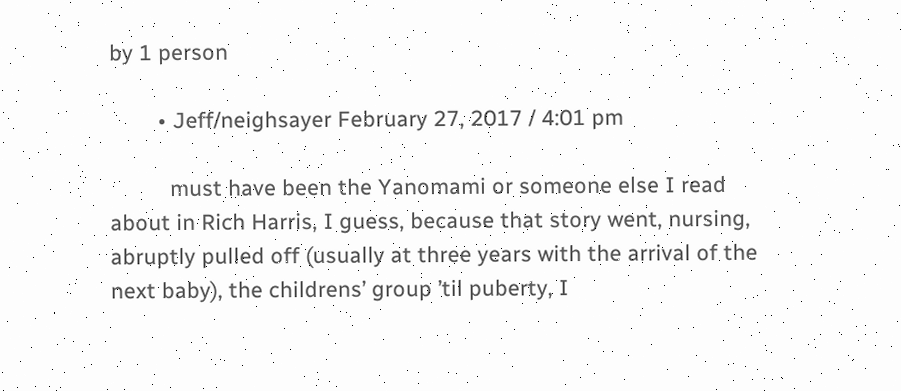by 1 person

        • Jeff/neighsayer February 27, 2017 / 4:01 pm

          must have been the Yanomami or someone else I read about in Rich Harris, I guess, because that story went, nursing, abruptly pulled off (usually at three years with the arrival of the next baby), the childrens’ group ’til puberty, I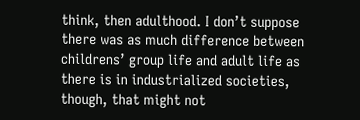think, then adulthood. I don’t suppose there was as much difference between childrens’ group life and adult life as there is in industrialized societies, though, that might not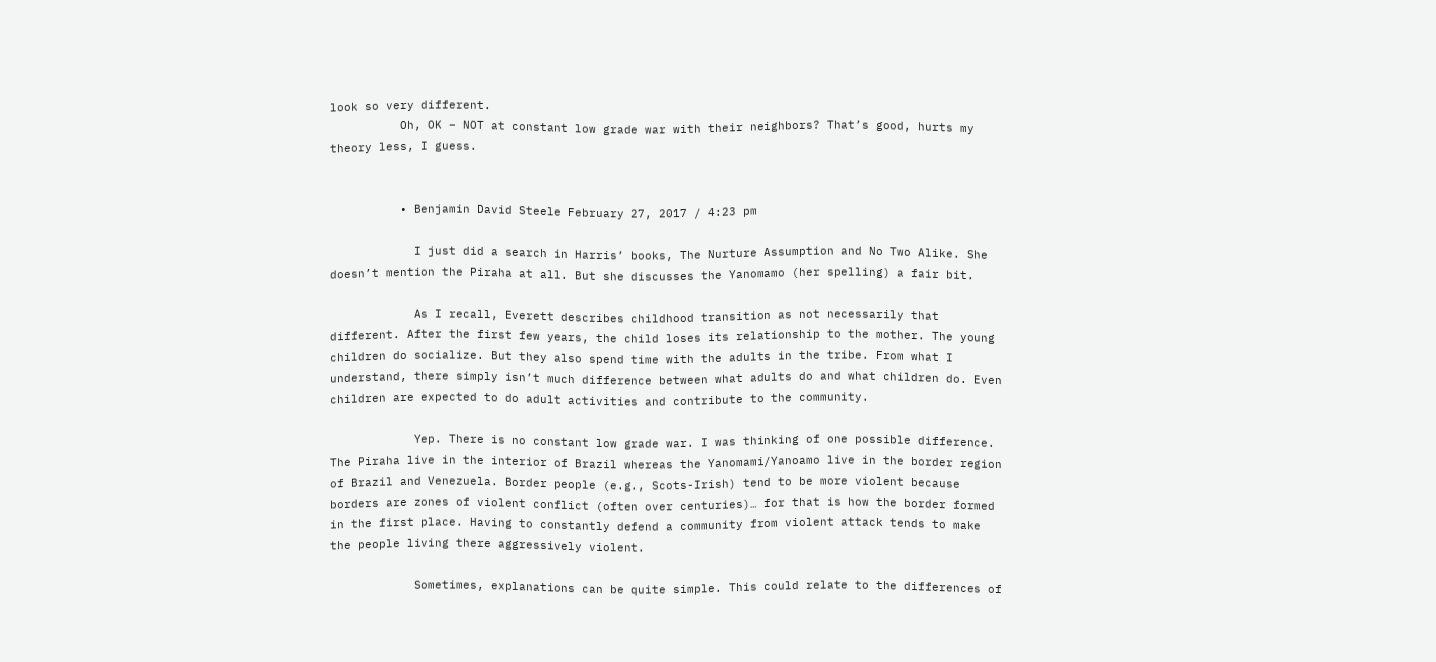look so very different.
          Oh, OK – NOT at constant low grade war with their neighbors? That’s good, hurts my theory less, I guess.


          • Benjamin David Steele February 27, 2017 / 4:23 pm

            I just did a search in Harris’ books, The Nurture Assumption and No Two Alike. She doesn’t mention the Piraha at all. But she discusses the Yanomamo (her spelling) a fair bit.

            As I recall, Everett describes childhood transition as not necessarily that different. After the first few years, the child loses its relationship to the mother. The young children do socialize. But they also spend time with the adults in the tribe. From what I understand, there simply isn’t much difference between what adults do and what children do. Even children are expected to do adult activities and contribute to the community.

            Yep. There is no constant low grade war. I was thinking of one possible difference. The Piraha live in the interior of Brazil whereas the Yanomami/Yanoamo live in the border region of Brazil and Venezuela. Border people (e.g., Scots-Irish) tend to be more violent because borders are zones of violent conflict (often over centuries)… for that is how the border formed in the first place. Having to constantly defend a community from violent attack tends to make the people living there aggressively violent.

            Sometimes, explanations can be quite simple. This could relate to the differences of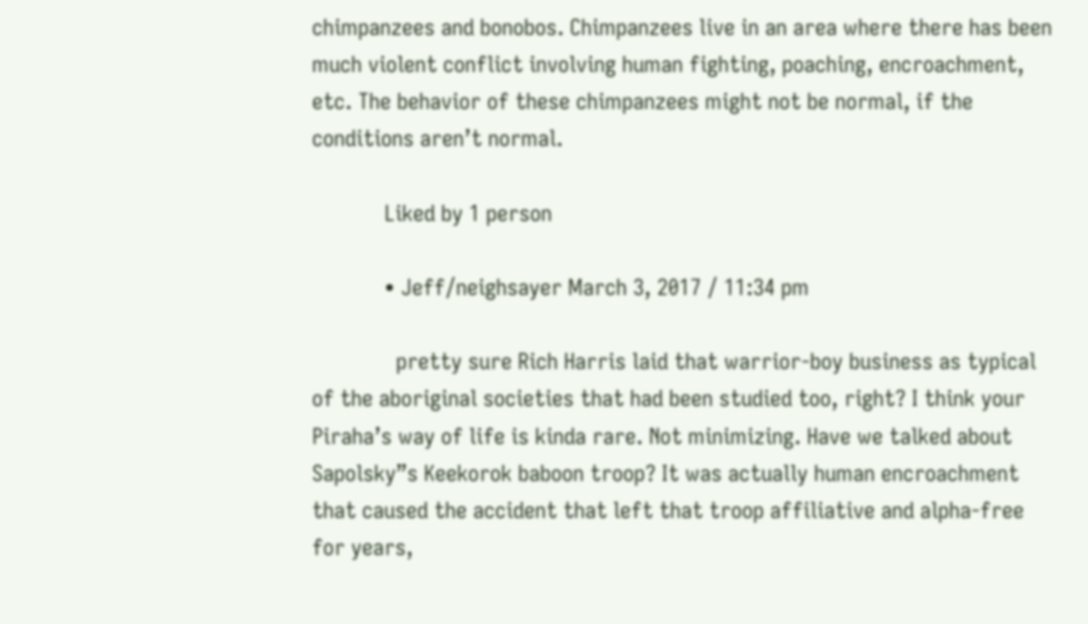chimpanzees and bonobos. Chimpanzees live in an area where there has been much violent conflict involving human fighting, poaching, encroachment, etc. The behavior of these chimpanzees might not be normal, if the conditions aren’t normal.

            Liked by 1 person

            • Jeff/neighsayer March 3, 2017 / 11:34 pm

              pretty sure Rich Harris laid that warrior-boy business as typical of the aboriginal societies that had been studied too, right? I think your Piraha’s way of life is kinda rare. Not minimizing. Have we talked about Sapolsky”s Keekorok baboon troop? It was actually human encroachment that caused the accident that left that troop affiliative and alpha-free for years,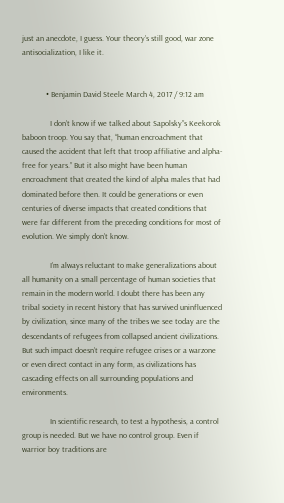just an anecdote, I guess. Your theory’s still good, war zone antisocialization, I like it.


            • Benjamin David Steele March 4, 2017 / 9:12 am

              I don’t know if we talked about Sapolsky”s Keekorok baboon troop. You say that, “human encroachment that caused the accident that left that troop affiliative and alpha-free for years.” But it also might have been human encroachment that created the kind of alpha males that had dominated before then. It could be generations or even centuries of diverse impacts that created conditions that were far different from the preceding conditions for most of evolution. We simply don’t know.

              I’m always reluctant to make generalizations about all humanity on a small percentage of human societies that remain in the modern world. I doubt there has been any tribal society in recent history that has survived uninfluenced by civilization, since many of the tribes we see today are the descendants of refugees from collapsed ancient civilizations. But such impact doesn’t require refugee crises or a warzone or even direct contact in any form, as civilizations has cascading effects on all surrounding populations and environments.

              In scientific research, to test a hypothesis, a control group is needed. But we have no control group. Even if warrior boy traditions are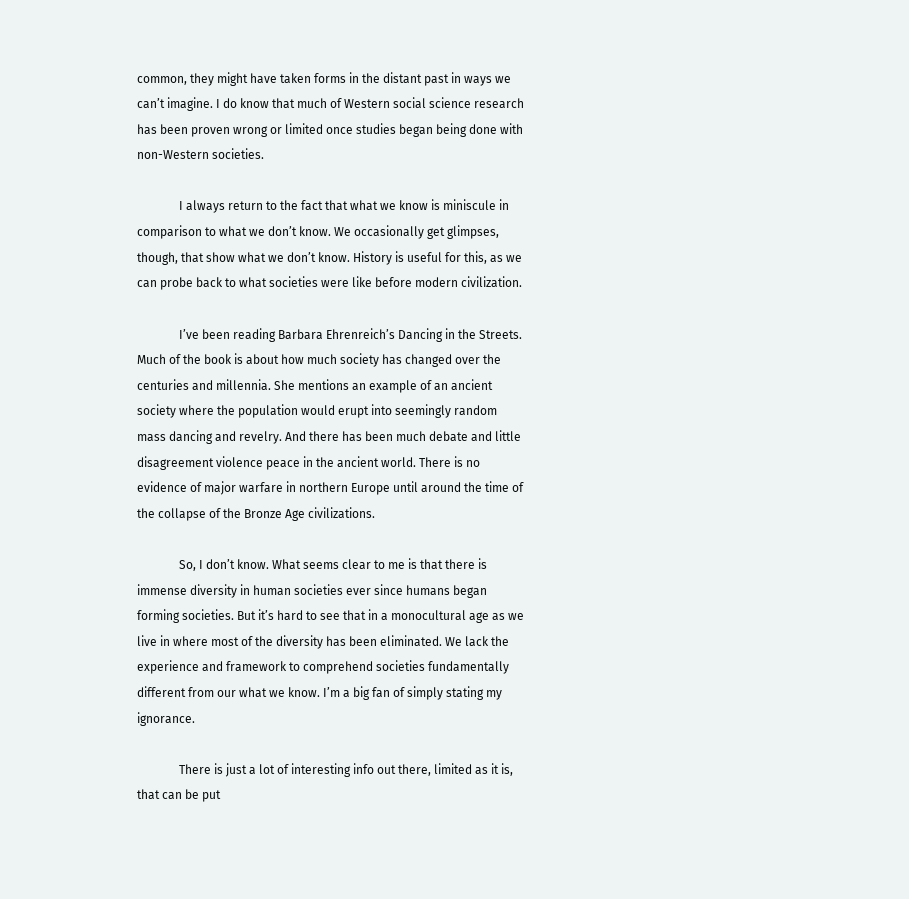common, they might have taken forms in the distant past in ways we can’t imagine. I do know that much of Western social science research has been proven wrong or limited once studies began being done with non-Western societies.

              I always return to the fact that what we know is miniscule in comparison to what we don’t know. We occasionally get glimpses, though, that show what we don’t know. History is useful for this, as we can probe back to what societies were like before modern civilization.

              I’ve been reading Barbara Ehrenreich’s Dancing in the Streets. Much of the book is about how much society has changed over the centuries and millennia. She mentions an example of an ancient society where the population would erupt into seemingly random mass dancing and revelry. And there has been much debate and little disagreement violence peace in the ancient world. There is no evidence of major warfare in northern Europe until around the time of the collapse of the Bronze Age civilizations.

              So, I don’t know. What seems clear to me is that there is immense diversity in human societies ever since humans began forming societies. But it’s hard to see that in a monocultural age as we live in where most of the diversity has been eliminated. We lack the experience and framework to comprehend societies fundamentally different from our what we know. I’m a big fan of simply stating my ignorance.

              There is just a lot of interesting info out there, limited as it is, that can be put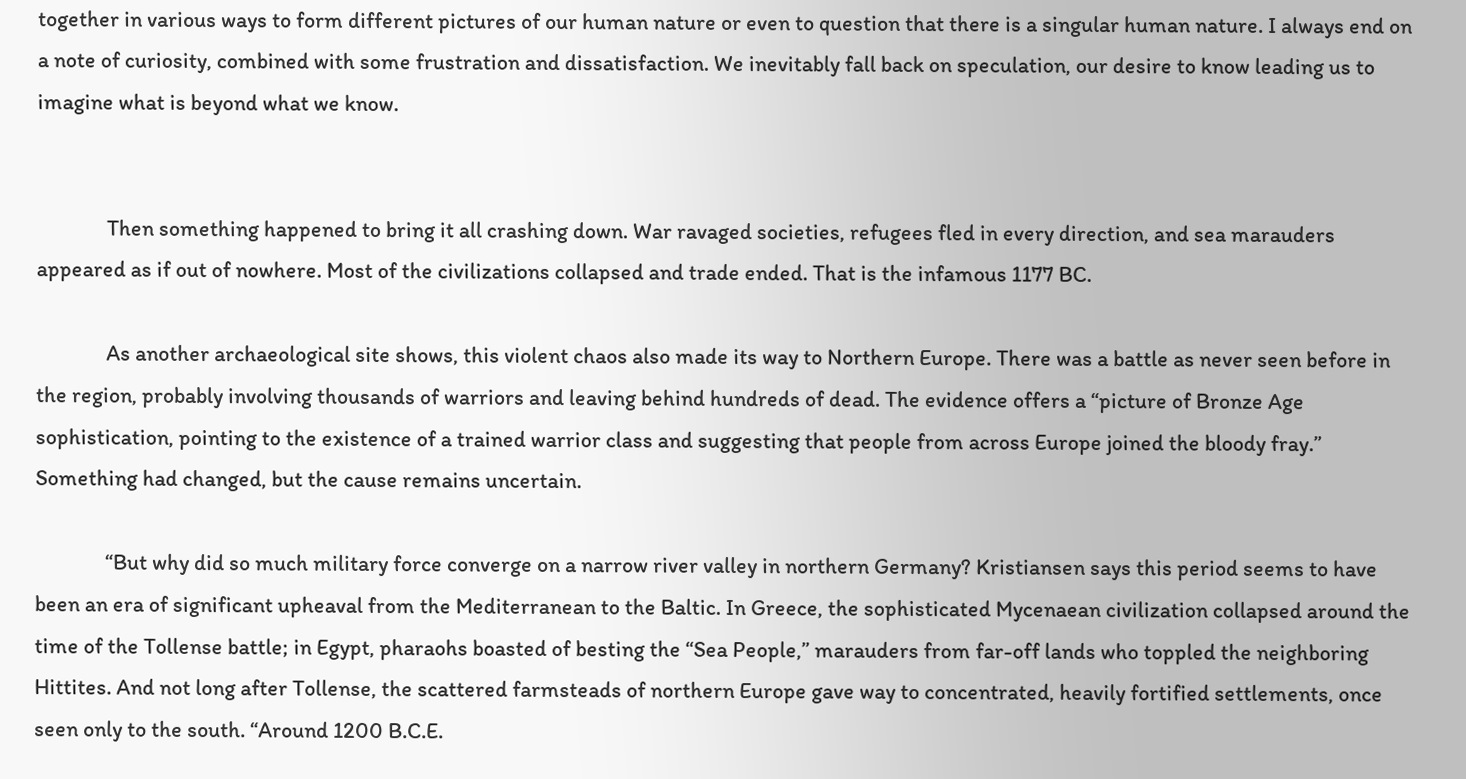together in various ways to form different pictures of our human nature or even to question that there is a singular human nature. I always end on a note of curiosity, combined with some frustration and dissatisfaction. We inevitably fall back on speculation, our desire to know leading us to imagine what is beyond what we know.


              Then something happened to bring it all crashing down. War ravaged societies, refugees fled in every direction, and sea marauders appeared as if out of nowhere. Most of the civilizations collapsed and trade ended. That is the infamous 1177 BC.

              As another archaeological site shows, this violent chaos also made its way to Northern Europe. There was a battle as never seen before in the region, probably involving thousands of warriors and leaving behind hundreds of dead. The evidence offers a “picture of Bronze Age sophistication, pointing to the existence of a trained warrior class and suggesting that people from across Europe joined the bloody fray.” Something had changed, but the cause remains uncertain.

              “But why did so much military force converge on a narrow river valley in northern Germany? Kristiansen says this period seems to have been an era of significant upheaval from the Mediterranean to the Baltic. In Greece, the sophisticated Mycenaean civilization collapsed around the time of the Tollense battle; in Egypt, pharaohs boasted of besting the “Sea People,” marauders from far-off lands who toppled the neighboring Hittites. And not long after Tollense, the scattered farmsteads of northern Europe gave way to concentrated, heavily fortified settlements, once seen only to the south. “Around 1200 B.C.E.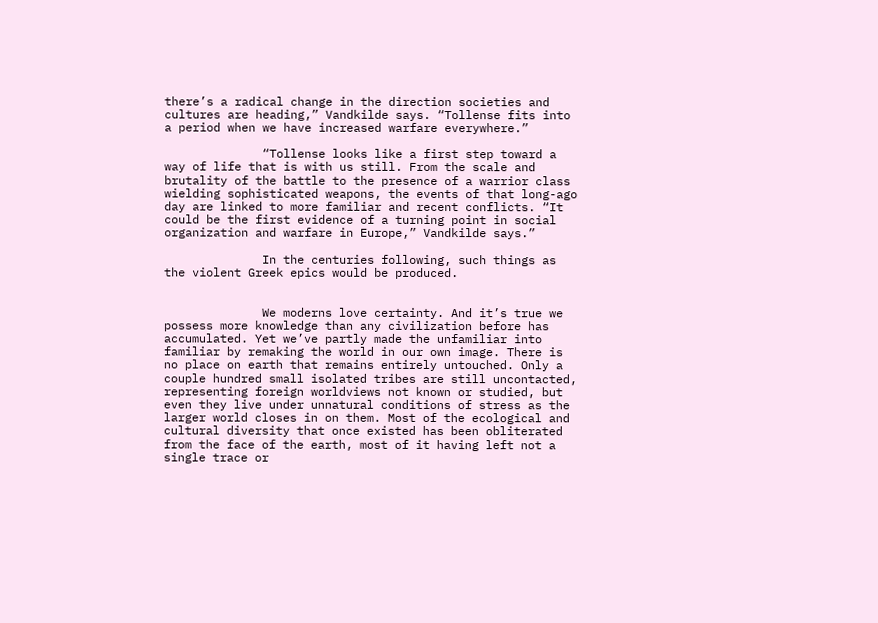there’s a radical change in the direction societies and cultures are heading,” Vandkilde says. “Tollense fits into a period when we have increased warfare everywhere.”

              “Tollense looks like a first step toward a way of life that is with us still. From the scale and brutality of the battle to the presence of a warrior class wielding sophisticated weapons, the events of that long-ago day are linked to more familiar and recent conflicts. “It could be the first evidence of a turning point in social organization and warfare in Europe,” Vandkilde says.”

              In the centuries following, such things as the violent Greek epics would be produced.


              We moderns love certainty. And it’s true we possess more knowledge than any civilization before has accumulated. Yet we’ve partly made the unfamiliar into familiar by remaking the world in our own image. There is no place on earth that remains entirely untouched. Only a couple hundred small isolated tribes are still uncontacted, representing foreign worldviews not known or studied, but even they live under unnatural conditions of stress as the larger world closes in on them. Most of the ecological and cultural diversity that once existed has been obliterated from the face of the earth, most of it having left not a single trace or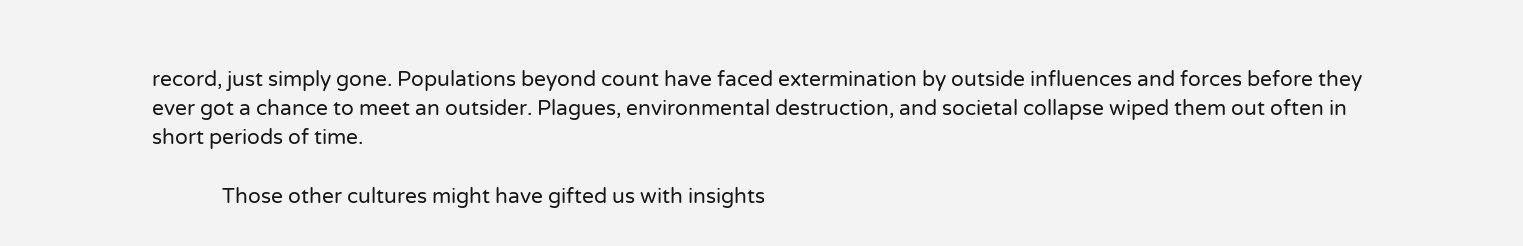record, just simply gone. Populations beyond count have faced extermination by outside influences and forces before they ever got a chance to meet an outsider. Plagues, environmental destruction, and societal collapse wiped them out often in short periods of time.

              Those other cultures might have gifted us with insights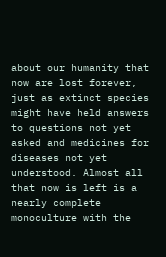about our humanity that now are lost forever, just as extinct species might have held answers to questions not yet asked and medicines for diseases not yet understood. Almost all that now is left is a nearly complete monoculture with the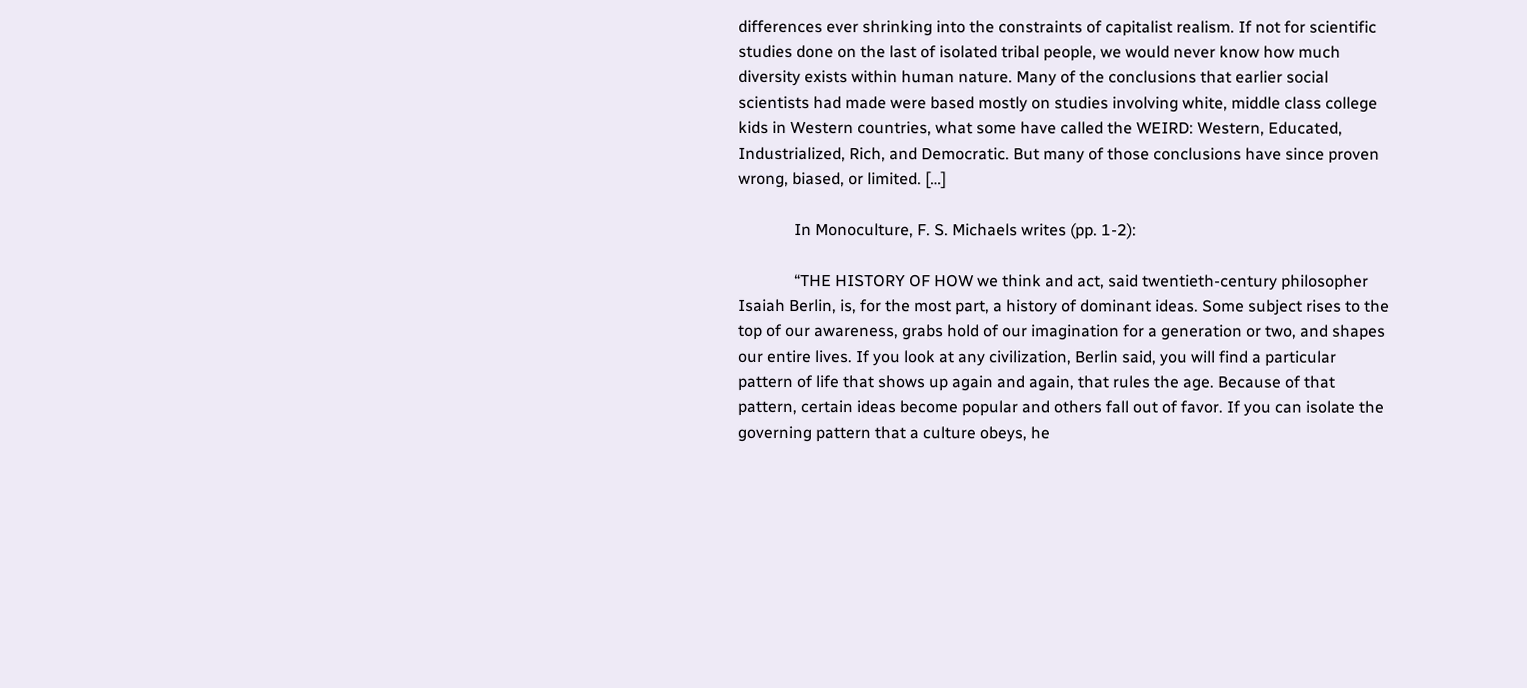differences ever shrinking into the constraints of capitalist realism. If not for scientific studies done on the last of isolated tribal people, we would never know how much diversity exists within human nature. Many of the conclusions that earlier social scientists had made were based mostly on studies involving white, middle class college kids in Western countries, what some have called the WEIRD: Western, Educated, Industrialized, Rich, and Democratic. But many of those conclusions have since proven wrong, biased, or limited. […]

              In Monoculture, F. S. Michaels writes (pp. 1-2):

              “THE HISTORY OF HOW we think and act, said twentieth-century philosopher Isaiah Berlin, is, for the most part, a history of dominant ideas. Some subject rises to the top of our awareness, grabs hold of our imagination for a generation or two, and shapes our entire lives. If you look at any civilization, Berlin said, you will find a particular pattern of life that shows up again and again, that rules the age. Because of that pattern, certain ideas become popular and others fall out of favor. If you can isolate the governing pattern that a culture obeys, he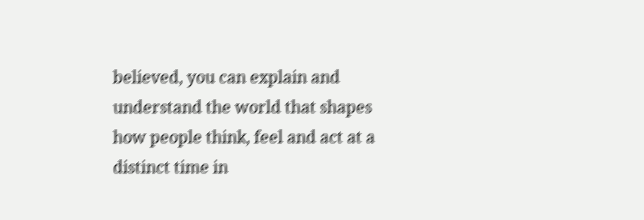believed, you can explain and understand the world that shapes how people think, feel and act at a distinct time in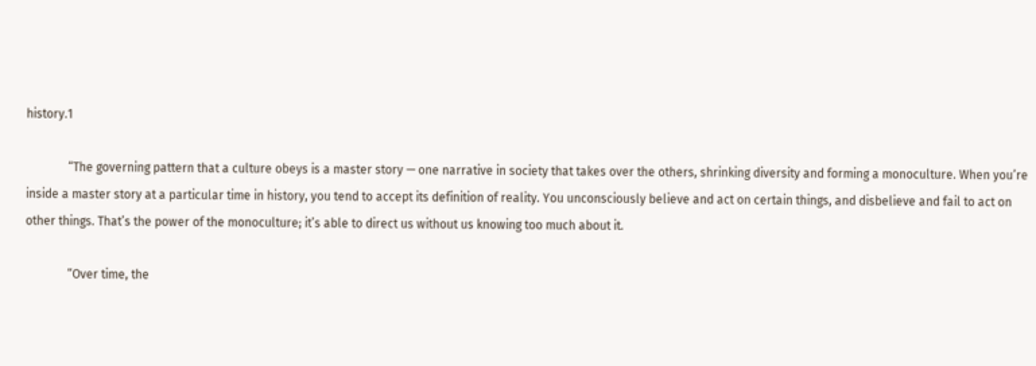history.1

              “The governing pattern that a culture obeys is a master story — one narrative in society that takes over the others, shrinking diversity and forming a monoculture. When you’re inside a master story at a particular time in history, you tend to accept its definition of reality. You unconsciously believe and act on certain things, and disbelieve and fail to act on other things. That’s the power of the monoculture; it’s able to direct us without us knowing too much about it.

              “Over time, the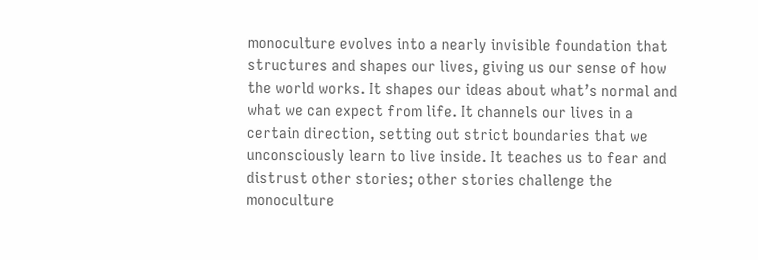monoculture evolves into a nearly invisible foundation that structures and shapes our lives, giving us our sense of how the world works. It shapes our ideas about what’s normal and what we can expect from life. It channels our lives in a certain direction, setting out strict boundaries that we unconsciously learn to live inside. It teaches us to fear and distrust other stories; other stories challenge the monoculture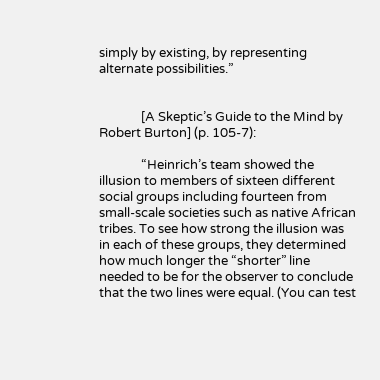simply by existing, by representing alternate possibilities.”


              [A Skeptic’s Guide to the Mind by Robert Burton] (p. 105-7):

              “Heinrich’s team showed the illusion to members of sixteen different social groups including fourteen from small-scale societies such as native African tribes. To see how strong the illusion was in each of these groups, they determined how much longer the “shorter” line needed to be for the observer to conclude that the two lines were equal. (You can test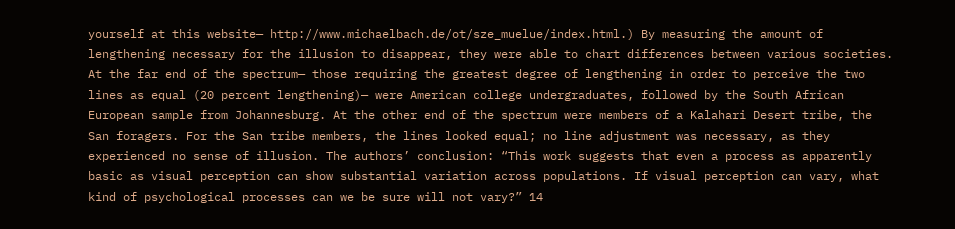yourself at this website— http://www.michaelbach.de/ot/sze_muelue/index.html.) By measuring the amount of lengthening necessary for the illusion to disappear, they were able to chart differences between various societies. At the far end of the spectrum— those requiring the greatest degree of lengthening in order to perceive the two lines as equal (20 percent lengthening)— were American college undergraduates, followed by the South African European sample from Johannesburg. At the other end of the spectrum were members of a Kalahari Desert tribe, the San foragers. For the San tribe members, the lines looked equal; no line adjustment was necessary, as they experienced no sense of illusion. The authors’ conclusion: “This work suggests that even a process as apparently basic as visual perception can show substantial variation across populations. If visual perception can vary, what kind of psychological processes can we be sure will not vary?” 14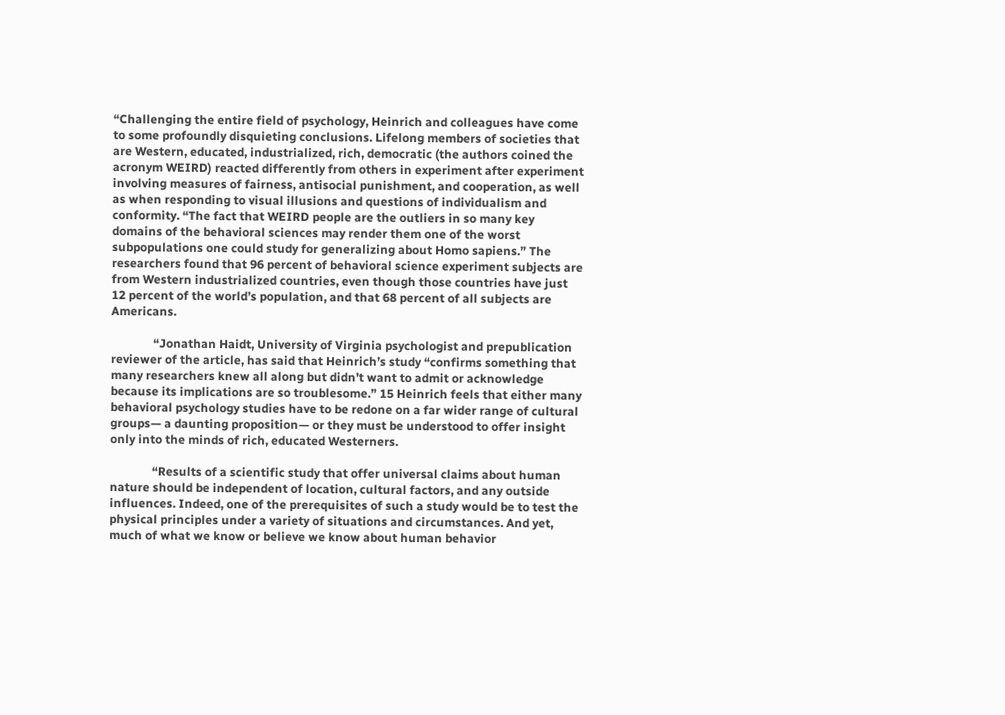“Challenging the entire field of psychology, Heinrich and colleagues have come to some profoundly disquieting conclusions. Lifelong members of societies that are Western, educated, industrialized, rich, democratic (the authors coined the acronym WEIRD) reacted differently from others in experiment after experiment involving measures of fairness, antisocial punishment, and cooperation, as well as when responding to visual illusions and questions of individualism and conformity. “The fact that WEIRD people are the outliers in so many key domains of the behavioral sciences may render them one of the worst subpopulations one could study for generalizing about Homo sapiens.” The researchers found that 96 percent of behavioral science experiment subjects are from Western industrialized countries, even though those countries have just 12 percent of the world’s population, and that 68 percent of all subjects are Americans.

              “Jonathan Haidt, University of Virginia psychologist and prepublication reviewer of the article, has said that Heinrich’s study “confirms something that many researchers knew all along but didn’t want to admit or acknowledge because its implications are so troublesome.” 15 Heinrich feels that either many behavioral psychology studies have to be redone on a far wider range of cultural groups— a daunting proposition— or they must be understood to offer insight only into the minds of rich, educated Westerners.

              “Results of a scientific study that offer universal claims about human nature should be independent of location, cultural factors, and any outside influences. Indeed, one of the prerequisites of such a study would be to test the physical principles under a variety of situations and circumstances. And yet, much of what we know or believe we know about human behavior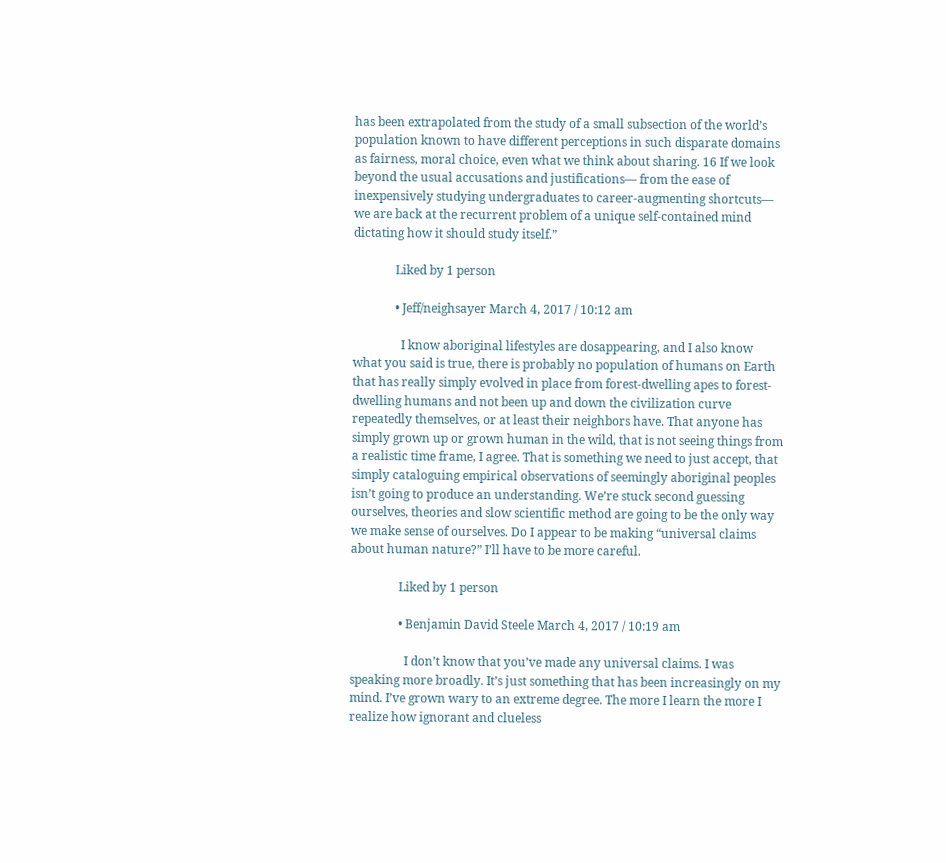has been extrapolated from the study of a small subsection of the world’s population known to have different perceptions in such disparate domains as fairness, moral choice, even what we think about sharing. 16 If we look beyond the usual accusations and justifications— from the ease of inexpensively studying undergraduates to career-augmenting shortcuts— we are back at the recurrent problem of a unique self-contained mind dictating how it should study itself.”

              Liked by 1 person

              • Jeff/neighsayer March 4, 2017 / 10:12 am

                I know aboriginal lifestyles are dosappearing, and I also know what you said is true, there is probably no population of humans on Earth that has really simply evolved in place from forest-dwelling apes to forest-dwelling humans and not been up and down the civilization curve repeatedly themselves, or at least their neighbors have. That anyone has simply grown up or grown human in the wild, that is not seeing things from a realistic time frame, I agree. That is something we need to just accept, that simply cataloguing empirical observations of seemingly aboriginal peoples isn’t going to produce an understanding. We’re stuck second guessing ourselves, theories and slow scientific method are going to be the only way we make sense of ourselves. Do I appear to be making “universal claims about human nature?” I’ll have to be more careful.

                Liked by 1 person

                • Benjamin David Steele March 4, 2017 / 10:19 am

                  I don’t know that you’ve made any universal claims. I was speaking more broadly. It’s just something that has been increasingly on my mind. I’ve grown wary to an extreme degree. The more I learn the more I realize how ignorant and clueless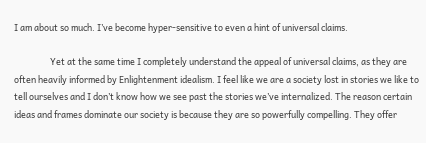I am about so much. I’ve become hyper-sensitive to even a hint of universal claims.

                  Yet at the same time I completely understand the appeal of universal claims, as they are often heavily informed by Enlightenment idealism. I feel like we are a society lost in stories we like to tell ourselves and I don’t know how we see past the stories we’ve internalized. The reason certain ideas and frames dominate our society is because they are so powerfully compelling. They offer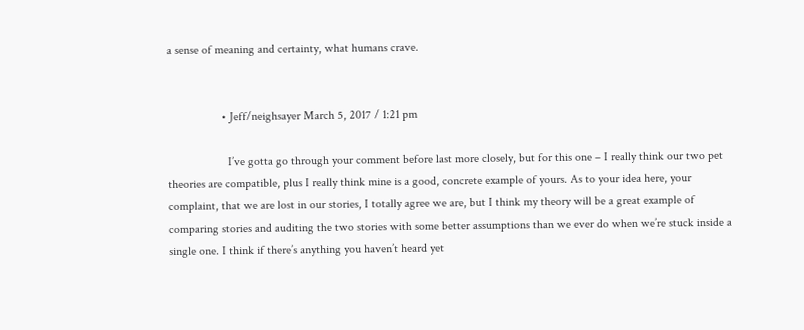a sense of meaning and certainty, what humans crave.


                  • Jeff/neighsayer March 5, 2017 / 1:21 pm

                    I’ve gotta go through your comment before last more closely, but for this one – I really think our two pet theories are compatible, plus I really think mine is a good, concrete example of yours. As to your idea here, your complaint, that we are lost in our stories, I totally agree we are, but I think my theory will be a great example of comparing stories and auditing the two stories with some better assumptions than we ever do when we’re stuck inside a single one. I think if there’s anything you haven’t heard yet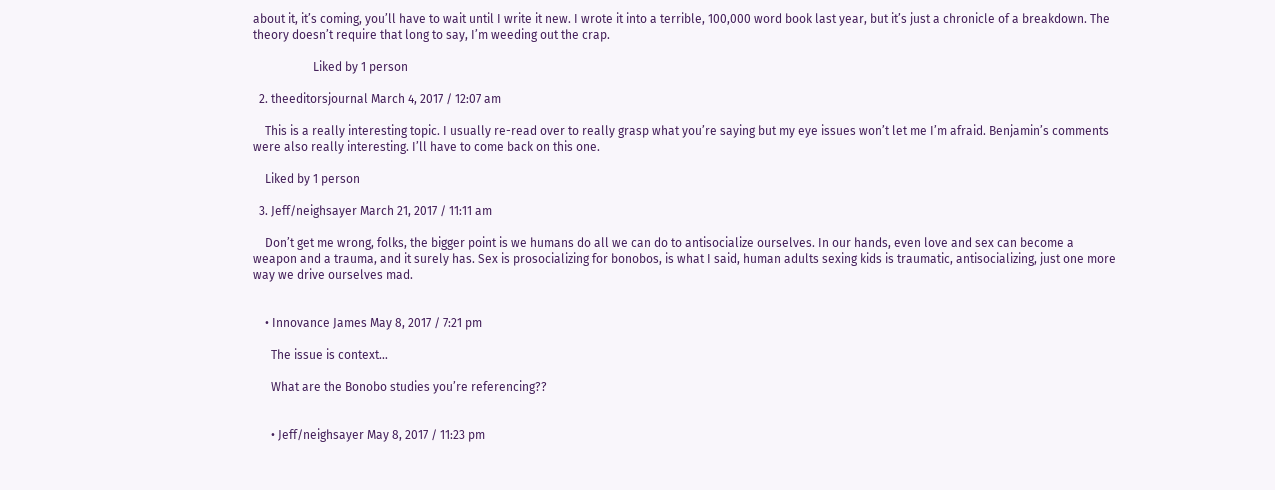about it, it’s coming, you’ll have to wait until I write it new. I wrote it into a terrible, 100,000 word book last year, but it’s just a chronicle of a breakdown. The theory doesn’t require that long to say, I’m weeding out the crap.

                    Liked by 1 person

  2. theeditorsjournal March 4, 2017 / 12:07 am

    This is a really interesting topic. I usually re-read over to really grasp what you’re saying but my eye issues won’t let me I’m afraid. Benjamin’s comments were also really interesting. I’ll have to come back on this one.

    Liked by 1 person

  3. Jeff/neighsayer March 21, 2017 / 11:11 am

    Don’t get me wrong, folks, the bigger point is we humans do all we can do to antisocialize ourselves. In our hands, even love and sex can become a weapon and a trauma, and it surely has. Sex is prosocializing for bonobos, is what I said, human adults sexing kids is traumatic, antisocializing, just one more way we drive ourselves mad.


    • Innovance James May 8, 2017 / 7:21 pm

      The issue is context…

      What are the Bonobo studies you’re referencing??


      • Jeff/neighsayer May 8, 2017 / 11:23 pm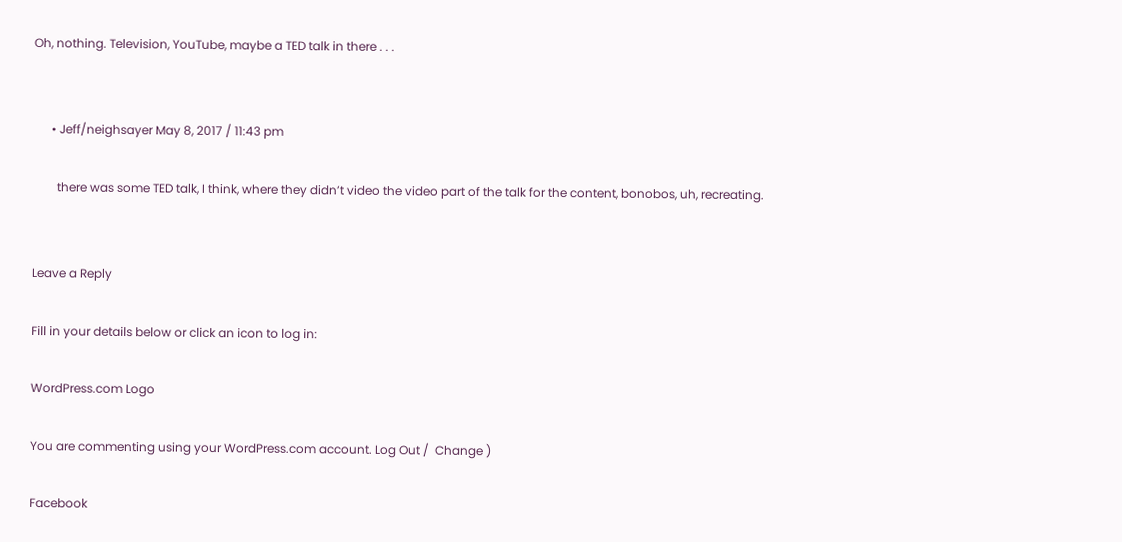Oh, nothing. Television, YouTube, maybe a TED talk in there . . .


      • Jeff/neighsayer May 8, 2017 / 11:43 pm

        there was some TED talk, I think, where they didn’t video the video part of the talk for the content, bonobos, uh, recreating.


Leave a Reply

Fill in your details below or click an icon to log in:

WordPress.com Logo

You are commenting using your WordPress.com account. Log Out /  Change )

Facebook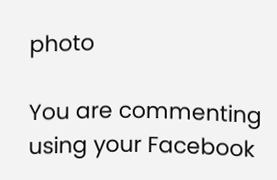photo

You are commenting using your Facebook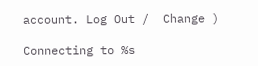account. Log Out /  Change )

Connecting to %s